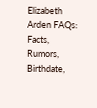Elizabeth Arden FAQs: Facts, Rumors, Birthdate,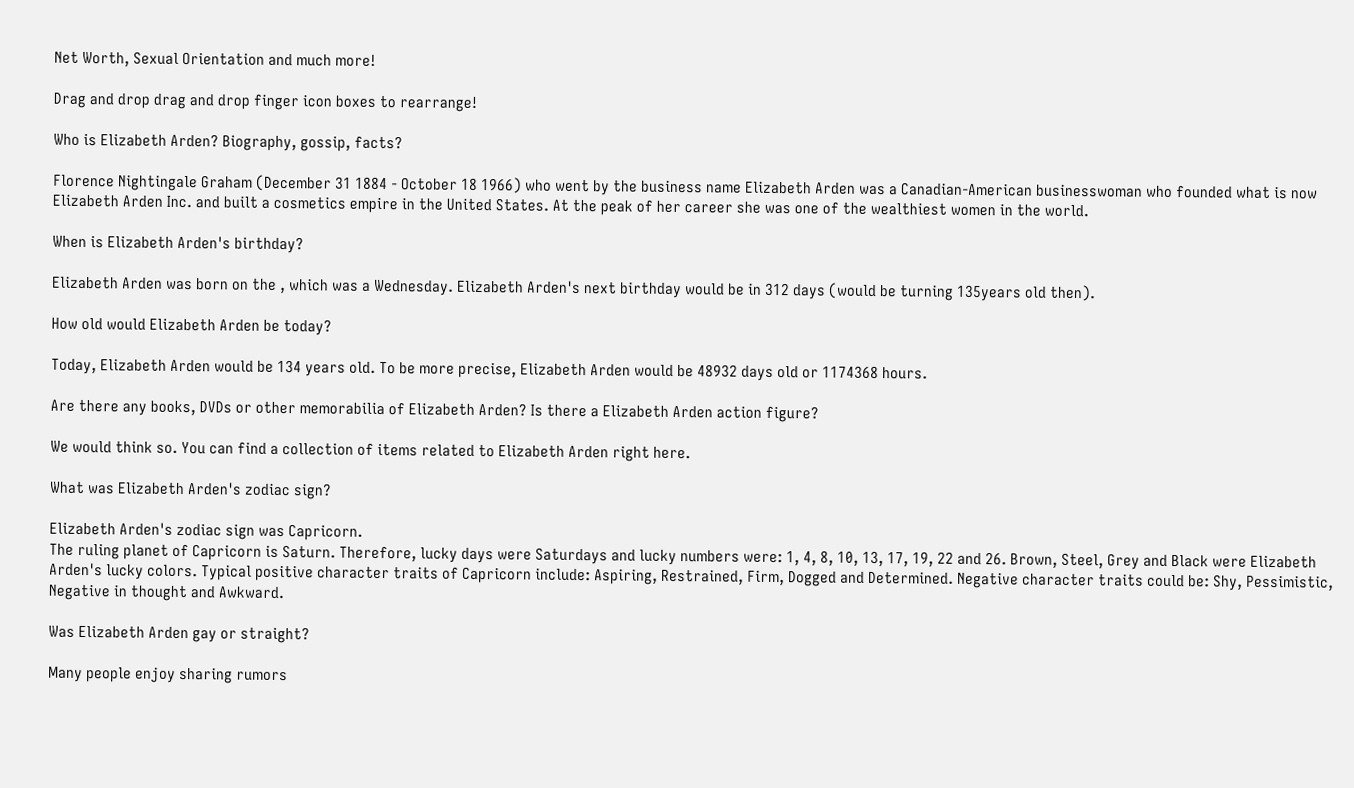Net Worth, Sexual Orientation and much more!

Drag and drop drag and drop finger icon boxes to rearrange!

Who is Elizabeth Arden? Biography, gossip, facts?

Florence Nightingale Graham (December 31 1884 - October 18 1966) who went by the business name Elizabeth Arden was a Canadian-American businesswoman who founded what is now Elizabeth Arden Inc. and built a cosmetics empire in the United States. At the peak of her career she was one of the wealthiest women in the world.

When is Elizabeth Arden's birthday?

Elizabeth Arden was born on the , which was a Wednesday. Elizabeth Arden's next birthday would be in 312 days (would be turning 135years old then).

How old would Elizabeth Arden be today?

Today, Elizabeth Arden would be 134 years old. To be more precise, Elizabeth Arden would be 48932 days old or 1174368 hours.

Are there any books, DVDs or other memorabilia of Elizabeth Arden? Is there a Elizabeth Arden action figure?

We would think so. You can find a collection of items related to Elizabeth Arden right here.

What was Elizabeth Arden's zodiac sign?

Elizabeth Arden's zodiac sign was Capricorn.
The ruling planet of Capricorn is Saturn. Therefore, lucky days were Saturdays and lucky numbers were: 1, 4, 8, 10, 13, 17, 19, 22 and 26. Brown, Steel, Grey and Black were Elizabeth Arden's lucky colors. Typical positive character traits of Capricorn include: Aspiring, Restrained, Firm, Dogged and Determined. Negative character traits could be: Shy, Pessimistic, Negative in thought and Awkward.

Was Elizabeth Arden gay or straight?

Many people enjoy sharing rumors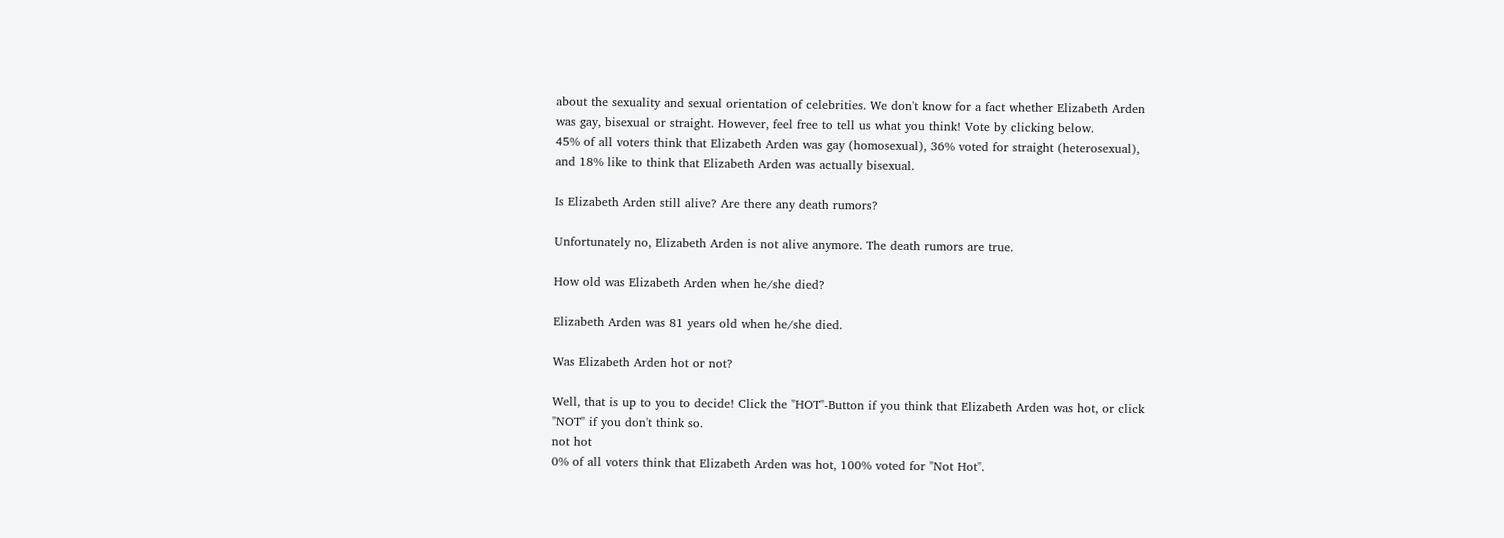about the sexuality and sexual orientation of celebrities. We don't know for a fact whether Elizabeth Arden was gay, bisexual or straight. However, feel free to tell us what you think! Vote by clicking below.
45% of all voters think that Elizabeth Arden was gay (homosexual), 36% voted for straight (heterosexual), and 18% like to think that Elizabeth Arden was actually bisexual.

Is Elizabeth Arden still alive? Are there any death rumors?

Unfortunately no, Elizabeth Arden is not alive anymore. The death rumors are true.

How old was Elizabeth Arden when he/she died?

Elizabeth Arden was 81 years old when he/she died.

Was Elizabeth Arden hot or not?

Well, that is up to you to decide! Click the "HOT"-Button if you think that Elizabeth Arden was hot, or click "NOT" if you don't think so.
not hot
0% of all voters think that Elizabeth Arden was hot, 100% voted for "Not Hot".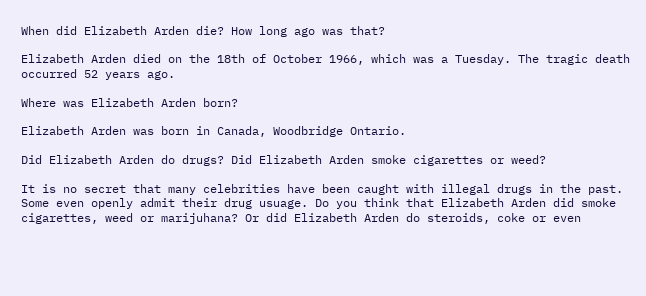When did Elizabeth Arden die? How long ago was that?

Elizabeth Arden died on the 18th of October 1966, which was a Tuesday. The tragic death occurred 52 years ago.

Where was Elizabeth Arden born?

Elizabeth Arden was born in Canada, Woodbridge Ontario.

Did Elizabeth Arden do drugs? Did Elizabeth Arden smoke cigarettes or weed?

It is no secret that many celebrities have been caught with illegal drugs in the past. Some even openly admit their drug usuage. Do you think that Elizabeth Arden did smoke cigarettes, weed or marijuhana? Or did Elizabeth Arden do steroids, coke or even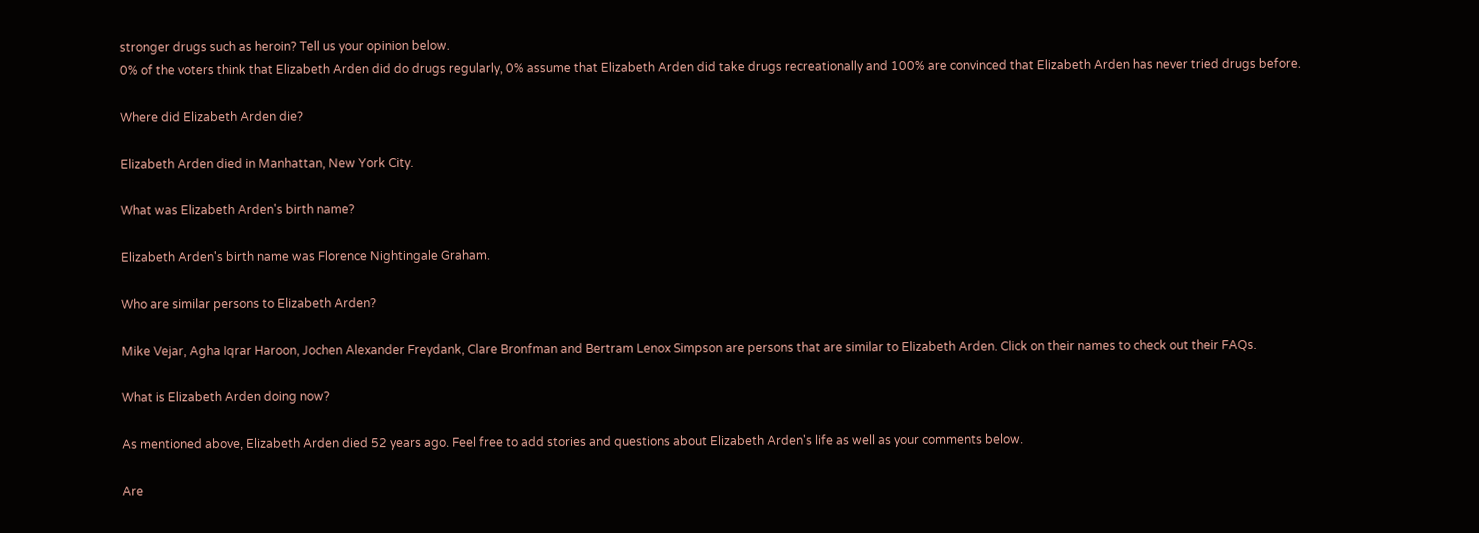stronger drugs such as heroin? Tell us your opinion below.
0% of the voters think that Elizabeth Arden did do drugs regularly, 0% assume that Elizabeth Arden did take drugs recreationally and 100% are convinced that Elizabeth Arden has never tried drugs before.

Where did Elizabeth Arden die?

Elizabeth Arden died in Manhattan, New York City.

What was Elizabeth Arden's birth name?

Elizabeth Arden's birth name was Florence Nightingale Graham.

Who are similar persons to Elizabeth Arden?

Mike Vejar, Agha Iqrar Haroon, Jochen Alexander Freydank, Clare Bronfman and Bertram Lenox Simpson are persons that are similar to Elizabeth Arden. Click on their names to check out their FAQs.

What is Elizabeth Arden doing now?

As mentioned above, Elizabeth Arden died 52 years ago. Feel free to add stories and questions about Elizabeth Arden's life as well as your comments below.

Are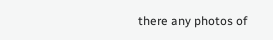there any photos of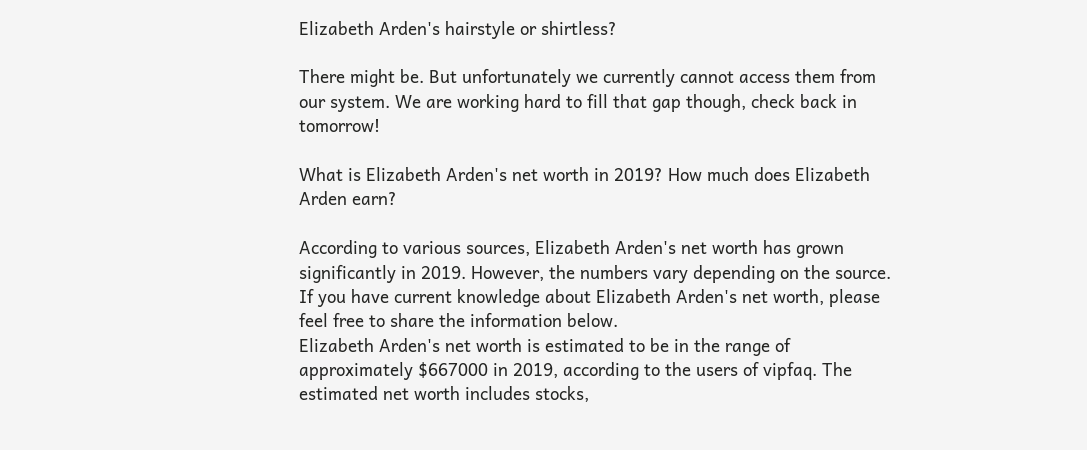Elizabeth Arden's hairstyle or shirtless?

There might be. But unfortunately we currently cannot access them from our system. We are working hard to fill that gap though, check back in tomorrow!

What is Elizabeth Arden's net worth in 2019? How much does Elizabeth Arden earn?

According to various sources, Elizabeth Arden's net worth has grown significantly in 2019. However, the numbers vary depending on the source. If you have current knowledge about Elizabeth Arden's net worth, please feel free to share the information below.
Elizabeth Arden's net worth is estimated to be in the range of approximately $667000 in 2019, according to the users of vipfaq. The estimated net worth includes stocks,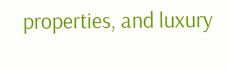properties, and luxury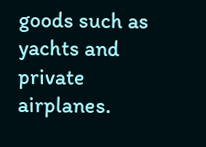goods such as yachts and private airplanes.